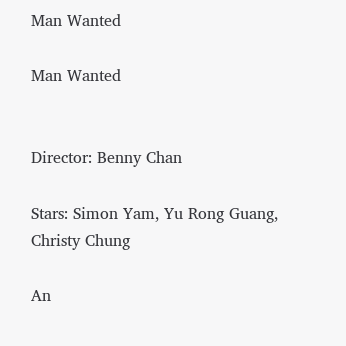Man Wanted

Man Wanted


Director: Benny Chan

Stars: Simon Yam, Yu Rong Guang, Christy Chung

An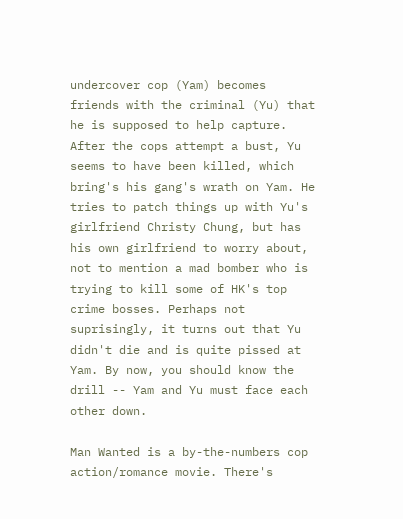undercover cop (Yam) becomes friends with the criminal (Yu) that he is supposed to help capture. After the cops attempt a bust, Yu seems to have been killed, which bring's his gang's wrath on Yam. He tries to patch things up with Yu's girlfriend Christy Chung, but has his own girlfriend to worry about, not to mention a mad bomber who is trying to kill some of HK's top crime bosses. Perhaps not suprisingly, it turns out that Yu didn't die and is quite pissed at Yam. By now, you should know the drill -- Yam and Yu must face each other down.

Man Wanted is a by-the-numbers cop action/romance movie. There's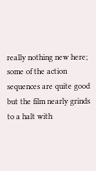really nothing new here; some of the action sequences are quite good but the film nearly grinds to a halt with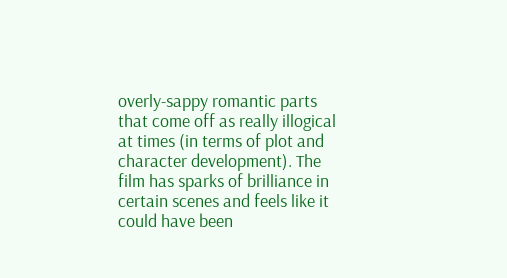overly-sappy romantic parts that come off as really illogical at times (in terms of plot and character development). The film has sparks of brilliance in certain scenes and feels like it could have been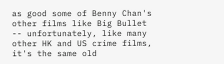as good some of Benny Chan's other films like Big Bullet -- unfortunately, like many other HK and US crime films, it's the same old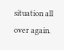situation all over again.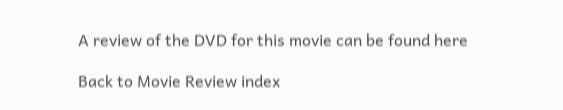A review of the DVD for this movie can be found here

Back to Movie Review index